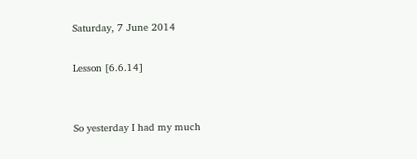Saturday, 7 June 2014

Lesson [6.6.14]


So yesterday I had my much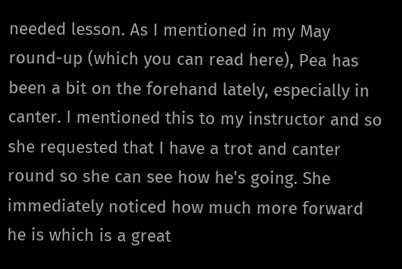needed lesson. As I mentioned in my May round-up (which you can read here), Pea has been a bit on the forehand lately, especially in canter. I mentioned this to my instructor and so she requested that I have a trot and canter round so she can see how he's going. She immediately noticed how much more forward he is which is a great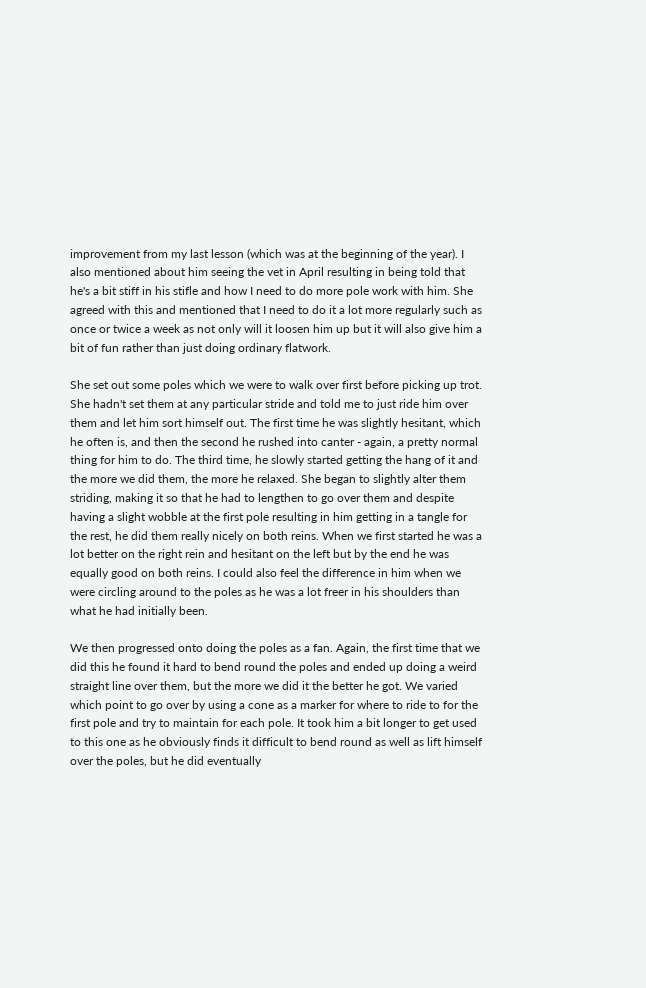improvement from my last lesson (which was at the beginning of the year). I also mentioned about him seeing the vet in April resulting in being told that he's a bit stiff in his stifle and how I need to do more pole work with him. She agreed with this and mentioned that I need to do it a lot more regularly such as once or twice a week as not only will it loosen him up but it will also give him a bit of fun rather than just doing ordinary flatwork.

She set out some poles which we were to walk over first before picking up trot. She hadn't set them at any particular stride and told me to just ride him over them and let him sort himself out. The first time he was slightly hesitant, which he often is, and then the second he rushed into canter - again, a pretty normal thing for him to do. The third time, he slowly started getting the hang of it and the more we did them, the more he relaxed. She began to slightly alter them striding, making it so that he had to lengthen to go over them and despite having a slight wobble at the first pole resulting in him getting in a tangle for the rest, he did them really nicely on both reins. When we first started he was a lot better on the right rein and hesitant on the left but by the end he was equally good on both reins. I could also feel the difference in him when we were circling around to the poles as he was a lot freer in his shoulders than what he had initially been.

We then progressed onto doing the poles as a fan. Again, the first time that we did this he found it hard to bend round the poles and ended up doing a weird straight line over them, but the more we did it the better he got. We varied which point to go over by using a cone as a marker for where to ride to for the first pole and try to maintain for each pole. It took him a bit longer to get used to this one as he obviously finds it difficult to bend round as well as lift himself over the poles, but he did eventually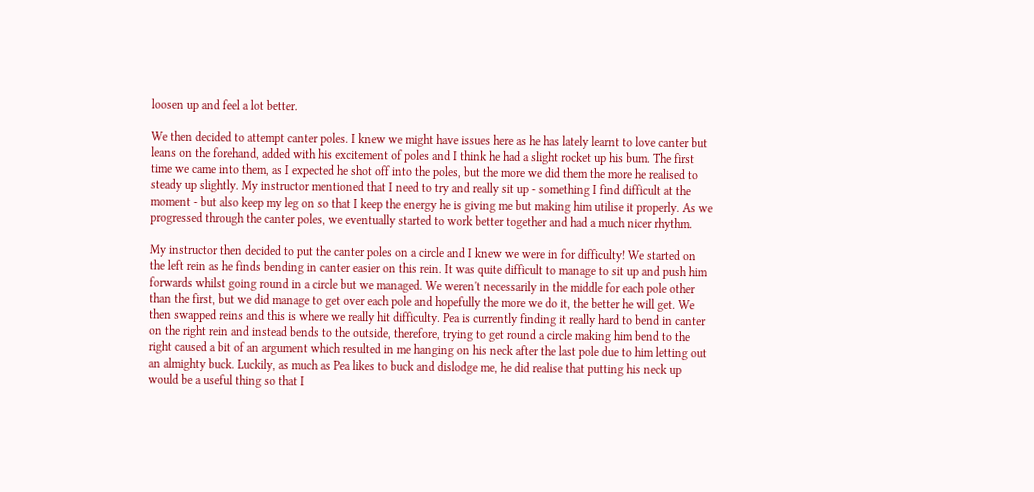loosen up and feel a lot better.

We then decided to attempt canter poles. I knew we might have issues here as he has lately learnt to love canter but leans on the forehand, added with his excitement of poles and I think he had a slight rocket up his bum. The first time we came into them, as I expected he shot off into the poles, but the more we did them the more he realised to steady up slightly. My instructor mentioned that I need to try and really sit up - something I find difficult at the moment - but also keep my leg on so that I keep the energy he is giving me but making him utilise it properly. As we progressed through the canter poles, we eventually started to work better together and had a much nicer rhythm.

My instructor then decided to put the canter poles on a circle and I knew we were in for difficulty! We started on the left rein as he finds bending in canter easier on this rein. It was quite difficult to manage to sit up and push him forwards whilst going round in a circle but we managed. We weren't necessarily in the middle for each pole other than the first, but we did manage to get over each pole and hopefully the more we do it, the better he will get. We then swapped reins and this is where we really hit difficulty. Pea is currently finding it really hard to bend in canter on the right rein and instead bends to the outside, therefore, trying to get round a circle making him bend to the right caused a bit of an argument which resulted in me hanging on his neck after the last pole due to him letting out an almighty buck. Luckily, as much as Pea likes to buck and dislodge me, he did realise that putting his neck up would be a useful thing so that I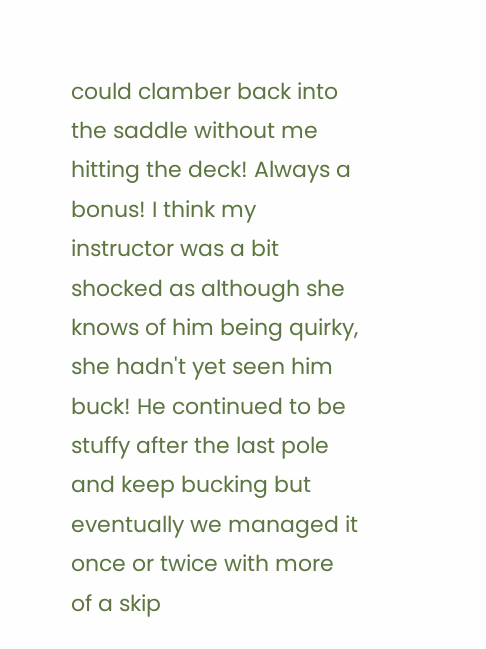could clamber back into the saddle without me hitting the deck! Always a bonus! I think my instructor was a bit shocked as although she knows of him being quirky, she hadn't yet seen him buck! He continued to be stuffy after the last pole and keep bucking but eventually we managed it once or twice with more of a skip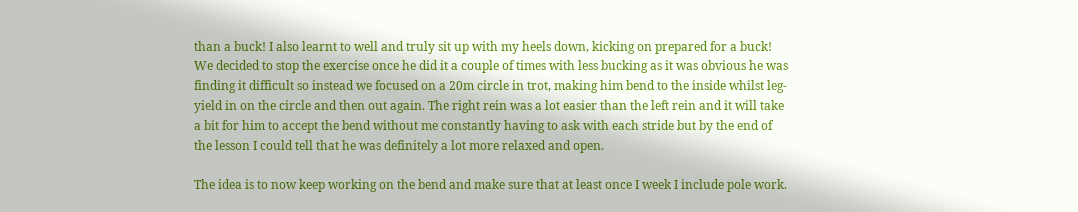than a buck! I also learnt to well and truly sit up with my heels down, kicking on prepared for a buck! We decided to stop the exercise once he did it a couple of times with less bucking as it was obvious he was finding it difficult so instead we focused on a 20m circle in trot, making him bend to the inside whilst leg-yield in on the circle and then out again. The right rein was a lot easier than the left rein and it will take a bit for him to accept the bend without me constantly having to ask with each stride but by the end of the lesson I could tell that he was definitely a lot more relaxed and open.

The idea is to now keep working on the bend and make sure that at least once I week I include pole work.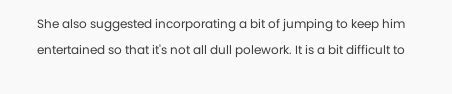She also suggested incorporating a bit of jumping to keep him entertained so that it's not all dull polework. It is a bit difficult to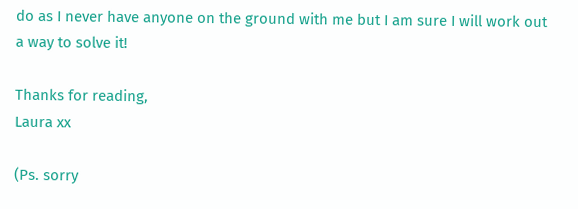do as I never have anyone on the ground with me but I am sure I will work out a way to solve it!

Thanks for reading,
Laura xx

(Ps. sorry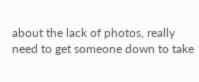about the lack of photos, really need to get someone down to take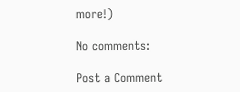more!)

No comments:

Post a Comment